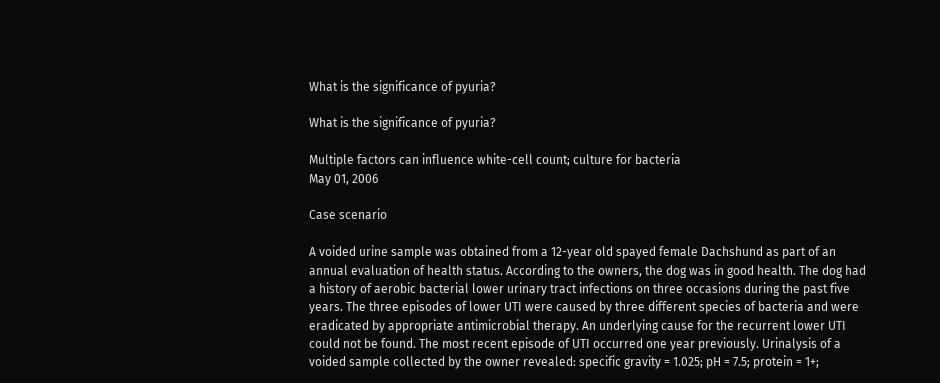What is the significance of pyuria?

What is the significance of pyuria?

Multiple factors can influence white-cell count; culture for bacteria
May 01, 2006

Case scenario

A voided urine sample was obtained from a 12-year old spayed female Dachshund as part of an annual evaluation of health status. According to the owners, the dog was in good health. The dog had a history of aerobic bacterial lower urinary tract infections on three occasions during the past five years. The three episodes of lower UTI were caused by three different species of bacteria and were eradicated by appropriate antimicrobial therapy. An underlying cause for the recurrent lower UTI could not be found. The most recent episode of UTI occurred one year previously. Urinalysis of a voided sample collected by the owner revealed: specific gravity = 1.025; pH = 7.5; protein = 1+;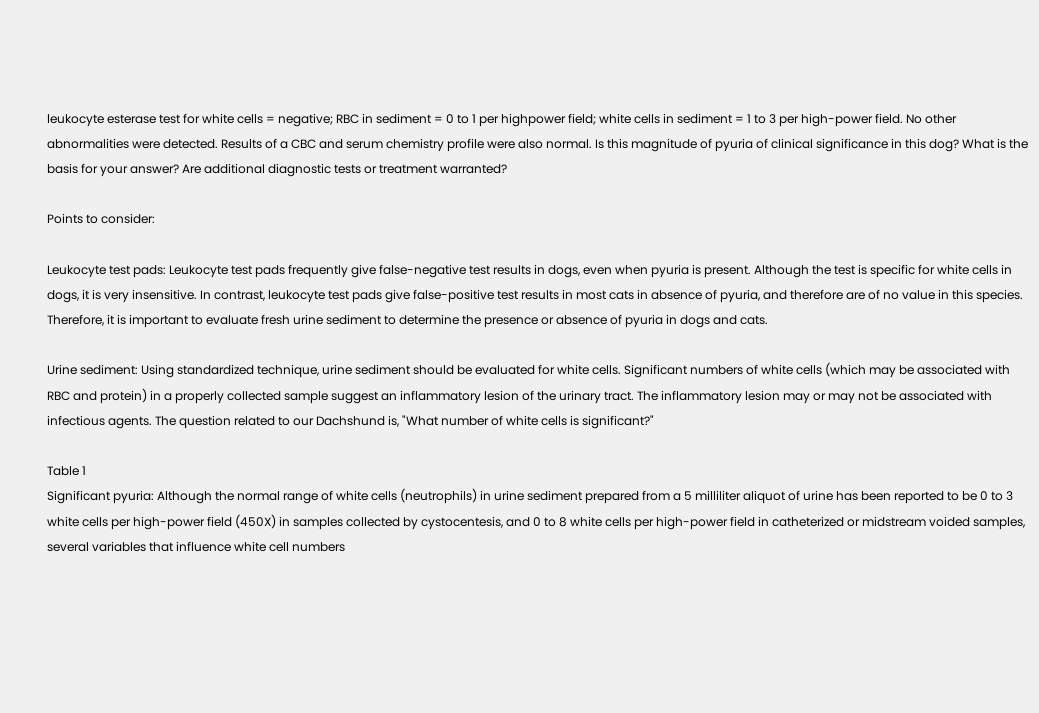leukocyte esterase test for white cells = negative; RBC in sediment = 0 to 1 per highpower field; white cells in sediment = 1 to 3 per high-power field. No other abnormalities were detected. Results of a CBC and serum chemistry profile were also normal. Is this magnitude of pyuria of clinical significance in this dog? What is the basis for your answer? Are additional diagnostic tests or treatment warranted?

Points to consider:

Leukocyte test pads: Leukocyte test pads frequently give false-negative test results in dogs, even when pyuria is present. Although the test is specific for white cells in dogs, it is very insensitive. In contrast, leukocyte test pads give false-positive test results in most cats in absence of pyuria, and therefore are of no value in this species. Therefore, it is important to evaluate fresh urine sediment to determine the presence or absence of pyuria in dogs and cats.

Urine sediment: Using standardized technique, urine sediment should be evaluated for white cells. Significant numbers of white cells (which may be associated with RBC and protein) in a properly collected sample suggest an inflammatory lesion of the urinary tract. The inflammatory lesion may or may not be associated with infectious agents. The question related to our Dachshund is, "What number of white cells is significant?"

Table 1
Significant pyuria: Although the normal range of white cells (neutrophils) in urine sediment prepared from a 5 milliliter aliquot of urine has been reported to be 0 to 3 white cells per high-power field (450X) in samples collected by cystocentesis, and 0 to 8 white cells per high-power field in catheterized or midstream voided samples, several variables that influence white cell numbers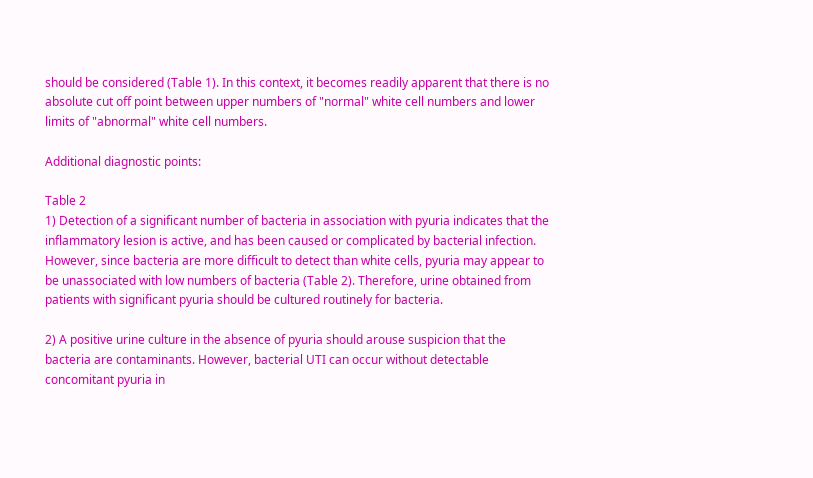should be considered (Table 1). In this context, it becomes readily apparent that there is no absolute cut off point between upper numbers of "normal" white cell numbers and lower limits of "abnormal" white cell numbers.

Additional diagnostic points:

Table 2
1) Detection of a significant number of bacteria in association with pyuria indicates that the inflammatory lesion is active, and has been caused or complicated by bacterial infection. However, since bacteria are more difficult to detect than white cells, pyuria may appear to be unassociated with low numbers of bacteria (Table 2). Therefore, urine obtained from patients with significant pyuria should be cultured routinely for bacteria.

2) A positive urine culture in the absence of pyuria should arouse suspicion that the bacteria are contaminants. However, bacterial UTI can occur without detectable concomitant pyuria in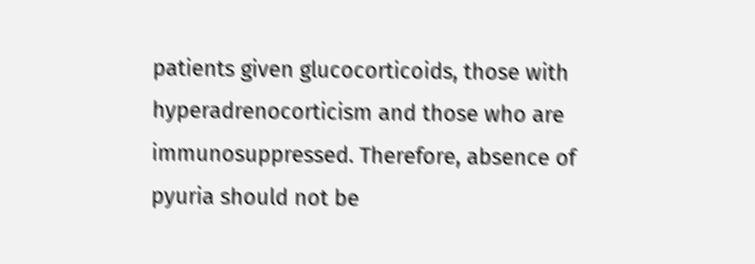patients given glucocorticoids, those with hyperadrenocorticism and those who are immunosuppressed. Therefore, absence of pyuria should not be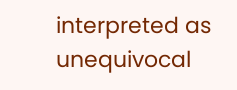interpreted as unequivocal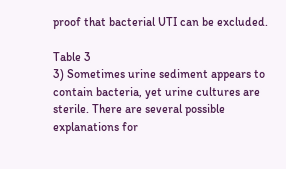proof that bacterial UTI can be excluded.

Table 3
3) Sometimes urine sediment appears to contain bacteria, yet urine cultures are sterile. There are several possible explanations for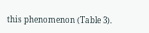this phenomenon (Table 3).